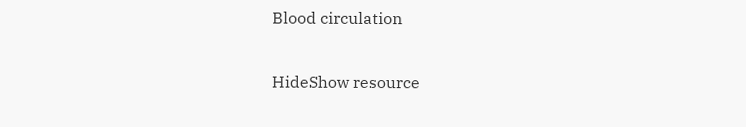Blood circulation

HideShow resource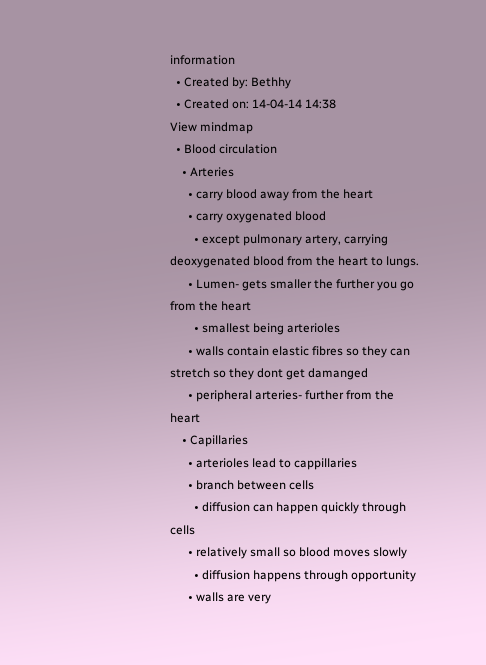information
  • Created by: Bethhy
  • Created on: 14-04-14 14:38
View mindmap
  • Blood circulation
    • Arteries
      • carry blood away from the heart
      • carry oxygenated blood
        • except pulmonary artery, carrying deoxygenated blood from the heart to lungs.
      • Lumen- gets smaller the further you go from the heart
        • smallest being arterioles
      • walls contain elastic fibres so they can stretch so they dont get damanged
      • peripheral arteries- further from the heart
    • Capillaries
      • arterioles lead to cappillaries
      • branch between cells
        • diffusion can happen quickly through cells
      • relatively small so blood moves slowly
        • diffusion happens through opportunity
      • walls are very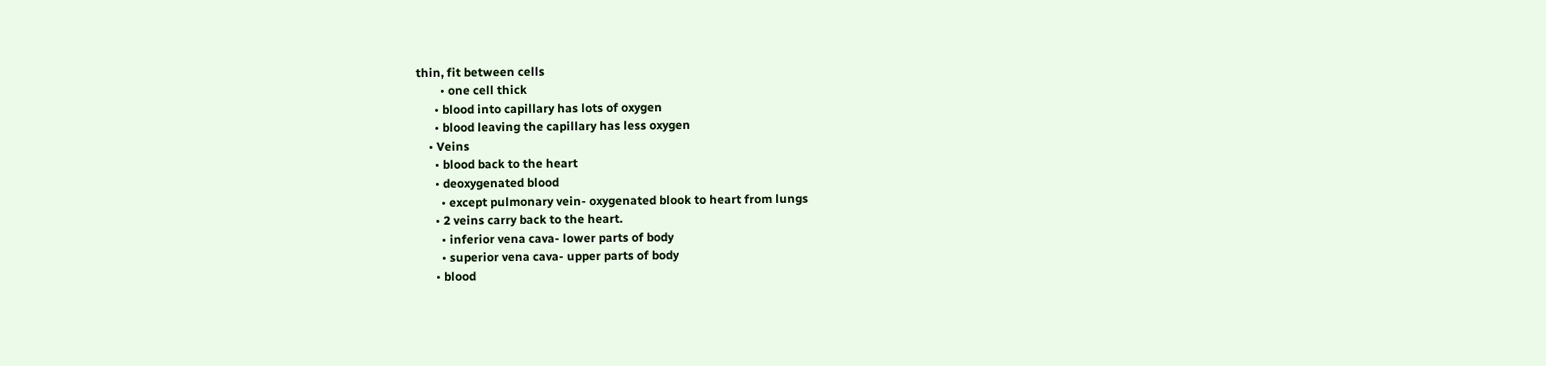thin, fit between cells
        • one cell thick
      • blood into capillary has lots of oxygen
      • blood leaving the capillary has less oxygen
    • Veins
      • blood back to the heart
      • deoxygenated blood
        • except pulmonary vein- oxygenated blook to heart from lungs
      • 2 veins carry back to the heart.
        • inferior vena cava- lower parts of body
        • superior vena cava- upper parts of body
      • blood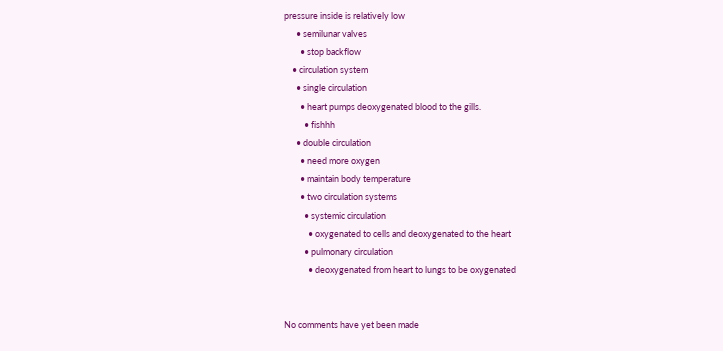pressure inside is relatively low
      • semilunar valves
        • stop backflow
    • circulation system
      • single circulation
        • heart pumps deoxygenated blood to the gills.
          • fishhh
      • double circulation
        • need more oxygen
        • maintain body temperature
        • two circulation systems
          • systemic circulation
            • oxygenated to cells and deoxygenated to the heart
          • pulmonary circulation
            • deoxygenated from heart to lungs to be oxygenated


No comments have yet been made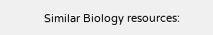Similar Biology resources: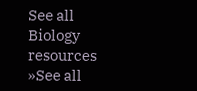See all Biology resources »See all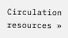Circulation resources »